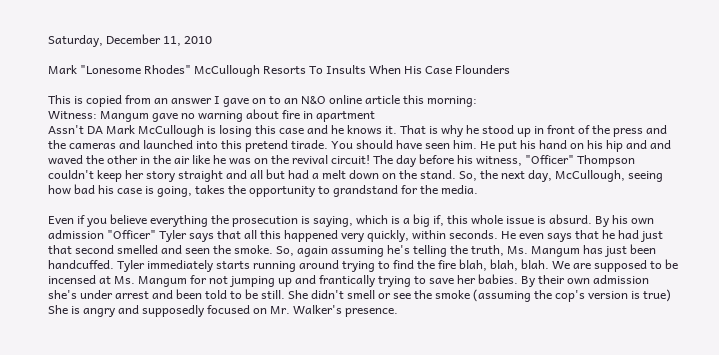Saturday, December 11, 2010

Mark "Lonesome Rhodes" McCullough Resorts To Insults When His Case Flounders

This is copied from an answer I gave on to an N&O online article this morning:
Witness: Mangum gave no warning about fire in apartment
Assn't DA Mark McCullough is losing this case and he knows it. That is why he stood up in front of the press and the cameras and launched into this pretend tirade. You should have seen him. He put his hand on his hip and and waved the other in the air like he was on the revival circuit! The day before his witness, "Officer" Thompson couldn't keep her story straight and all but had a melt down on the stand. So, the next day, McCullough, seeing how bad his case is going, takes the opportunity to grandstand for the media.

Even if you believe everything the prosecution is saying, which is a big if, this whole issue is absurd. By his own admission "Officer" Tyler says that all this happened very quickly, within seconds. He even says that he had just that second smelled and seen the smoke. So, again assuming he's telling the truth, Ms. Mangum has just been handcuffed. Tyler immediately starts running around trying to find the fire blah, blah, blah. We are supposed to be incensed at Ms. Mangum for not jumping up and frantically trying to save her babies. By their own admission she's under arrest and been told to be still. She didn't smell or see the smoke (assuming the cop's version is true) She is angry and supposedly focused on Mr. Walker's presence.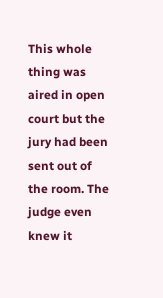This whole thing was aired in open court but the jury had been sent out of the room. The judge even knew it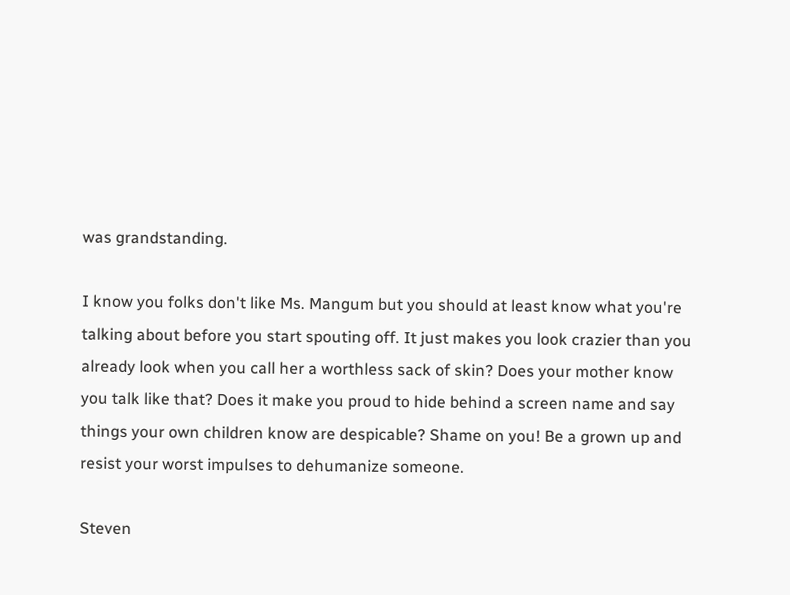was grandstanding.

I know you folks don't like Ms. Mangum but you should at least know what you're talking about before you start spouting off. It just makes you look crazier than you already look when you call her a worthless sack of skin? Does your mother know you talk like that? Does it make you proud to hide behind a screen name and say things your own children know are despicable? Shame on you! Be a grown up and resist your worst impulses to dehumanize someone.

Steven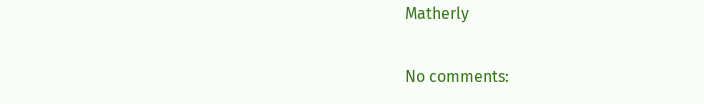Matherly

No comments: